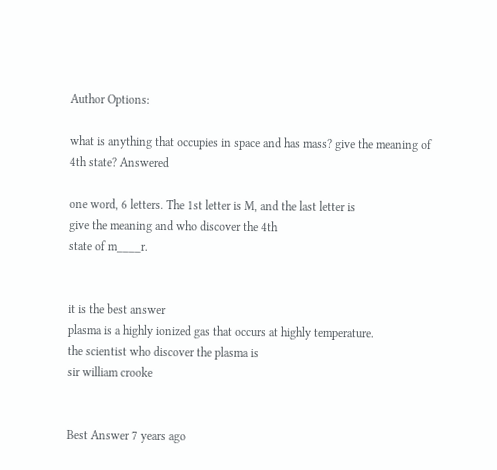Author Options:

what is anything that occupies in space and has mass? give the meaning of 4th state? Answered

one word, 6 letters. The 1st letter is M, and the last letter is
give the meaning and who discover the 4th
state of m____r.


it is the best answer
plasma is a highly ionized gas that occurs at highly temperature.
the scientist who discover the plasma is
sir william crooke


Best Answer 7 years ago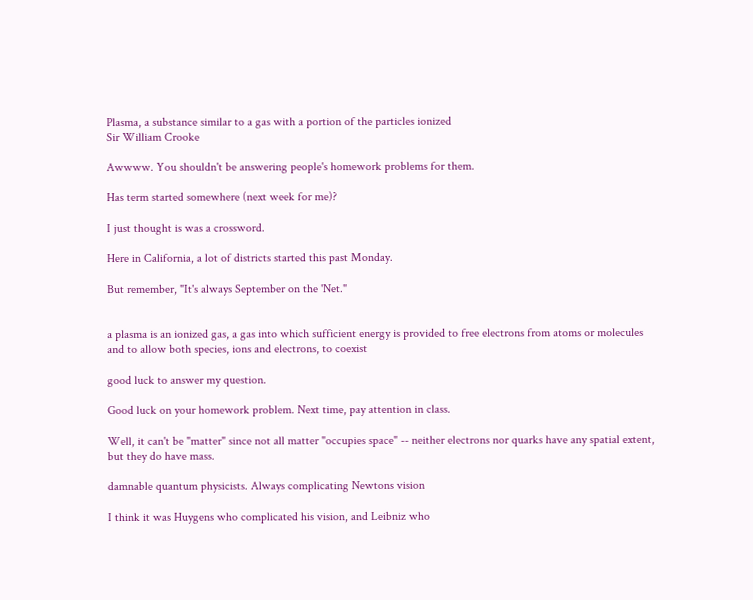Plasma, a substance similar to a gas with a portion of the particles ionized
Sir William Crooke

Awwww. You shouldn't be answering people's homework problems for them.

Has term started somewhere (next week for me)?

I just thought is was a crossword.

Here in California, a lot of districts started this past Monday.

But remember, "It's always September on the 'Net."


a plasma is an ionized gas, a gas into which sufficient energy is provided to free electrons from atoms or molecules and to allow both species, ions and electrons, to coexist

good luck to answer my question.

Good luck on your homework problem. Next time, pay attention in class.

Well, it can't be "matter" since not all matter "occupies space" -- neither electrons nor quarks have any spatial extent, but they do have mass.

damnable quantum physicists. Always complicating Newtons vision

I think it was Huygens who complicated his vision, and Leibniz who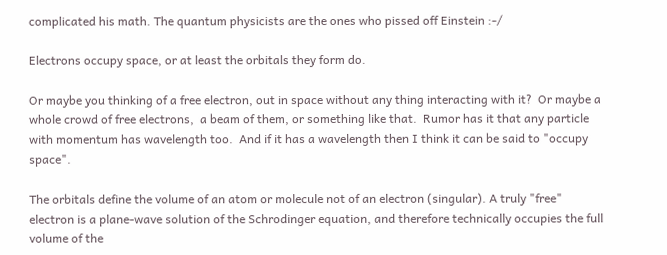complicated his math. The quantum physicists are the ones who pissed off Einstein :-/

Electrons occupy space, or at least the orbitals they form do.

Or maybe you thinking of a free electron, out in space without any thing interacting with it?  Or maybe a whole crowd of free electrons,  a beam of them, or something like that.  Rumor has it that any particle with momentum has wavelength too.  And if it has a wavelength then I think it can be said to "occupy space".

The orbitals define the volume of an atom or molecule not of an electron (singular). A truly "free" electron is a plane-wave solution of the Schrodinger equation, and therefore technically occupies the full volume of the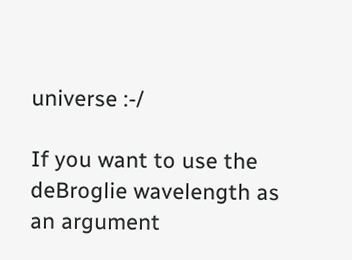universe :-/

If you want to use the deBroglie wavelength as an argument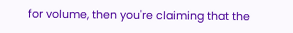for volume, then you're claiming that the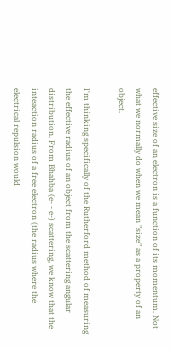effective size of an electron is a function of its momentum. Not what we normally do when we mean "size" as a property of an object.

I'm thinking specifically of the Rutherford method of measuring the effective radius of an object from the scattering angular distribution. From Bhahba (e- - e-) scattering, we know that the inteaction radius of a free electron (the radius where the electrical repulsion would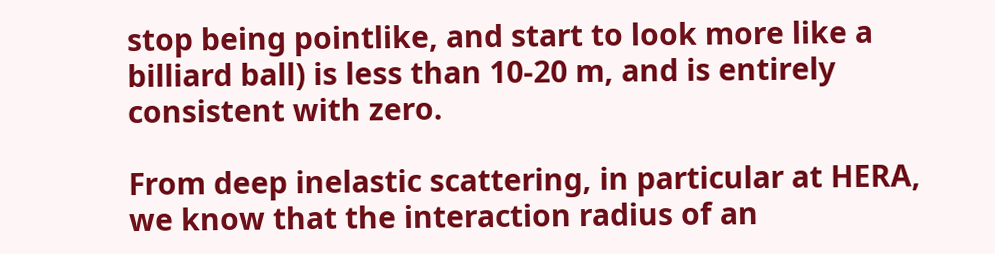stop being pointlike, and start to look more like a billiard ball) is less than 10-20 m, and is entirely consistent with zero.

From deep inelastic scattering, in particular at HERA, we know that the interaction radius of an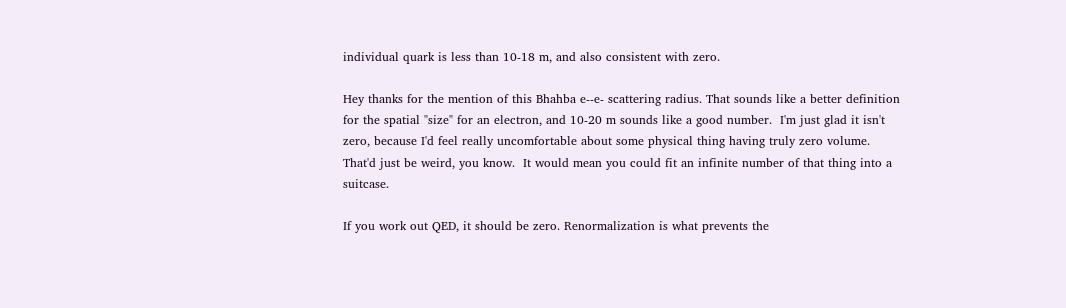individual quark is less than 10-18 m, and also consistent with zero.

Hey thanks for the mention of this Bhahba e--e- scattering radius. That sounds like a better definition for the spatial "size" for an electron, and 10-20 m sounds like a good number.  I'm just glad it isn't zero, because I'd feel really uncomfortable about some physical thing having truly zero volume.  That'd just be weird, you know.  It would mean you could fit an infinite number of that thing into a suitcase.

If you work out QED, it should be zero. Renormalization is what prevents the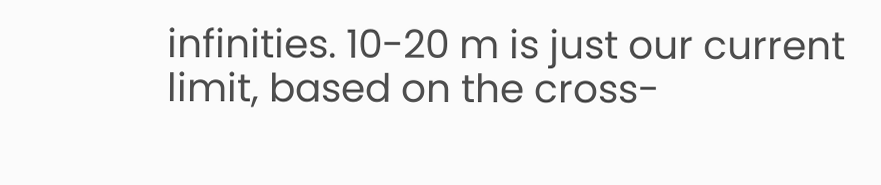infinities. 10-20 m is just our current limit, based on the cross-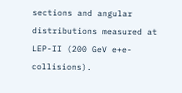sections and angular distributions measured at LEP-II (200 GeV e+e- collisions).